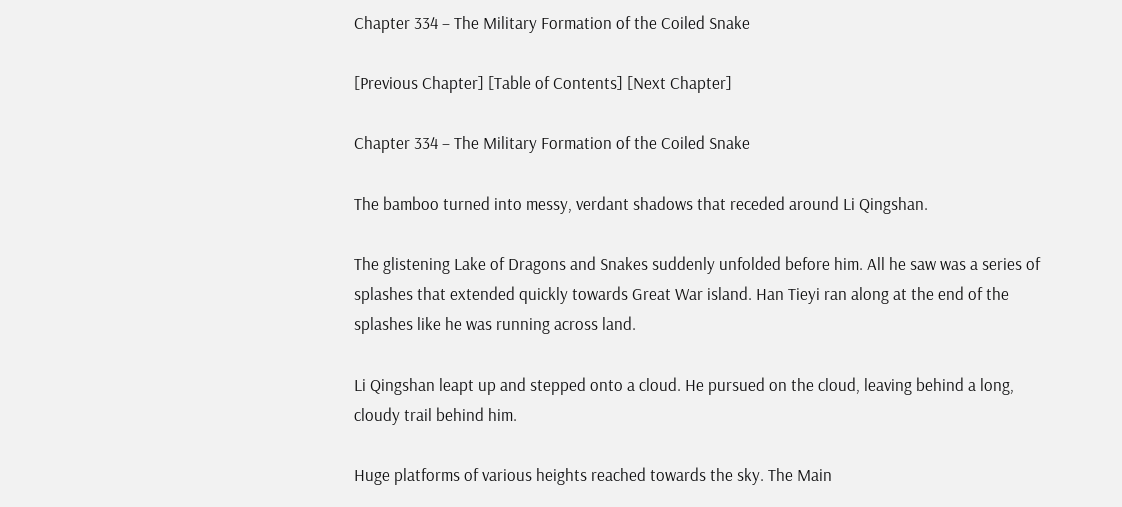Chapter 334 – The Military Formation of the Coiled Snake

[Previous Chapter] [Table of Contents] [Next Chapter]

Chapter 334 – The Military Formation of the Coiled Snake

The bamboo turned into messy, verdant shadows that receded around Li Qingshan.

The glistening Lake of Dragons and Snakes suddenly unfolded before him. All he saw was a series of splashes that extended quickly towards Great War island. Han Tieyi ran along at the end of the splashes like he was running across land.

Li Qingshan leapt up and stepped onto a cloud. He pursued on the cloud, leaving behind a long, cloudy trail behind him.

Huge platforms of various heights reached towards the sky. The Main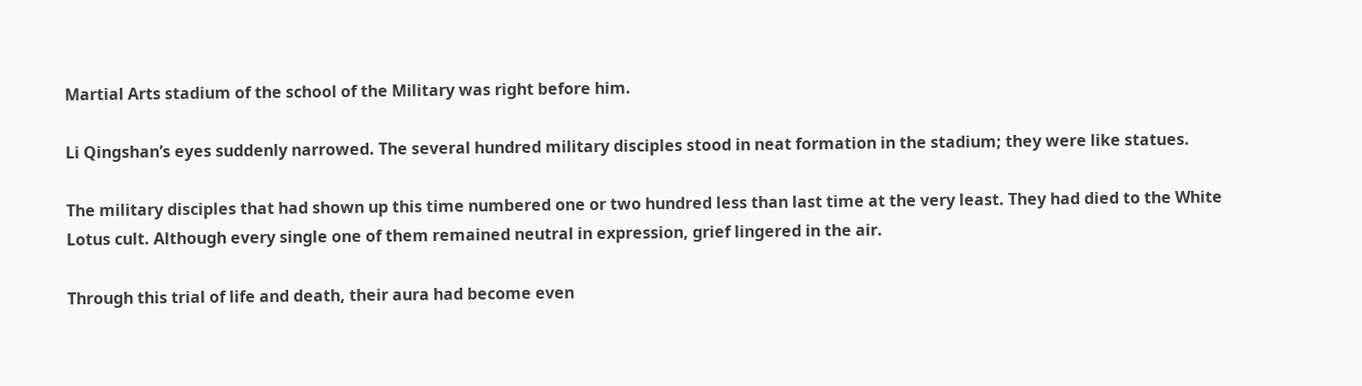Martial Arts stadium of the school of the Military was right before him.

Li Qingshan’s eyes suddenly narrowed. The several hundred military disciples stood in neat formation in the stadium; they were like statues.

The military disciples that had shown up this time numbered one or two hundred less than last time at the very least. They had died to the White Lotus cult. Although every single one of them remained neutral in expression, grief lingered in the air.

Through this trial of life and death, their aura had become even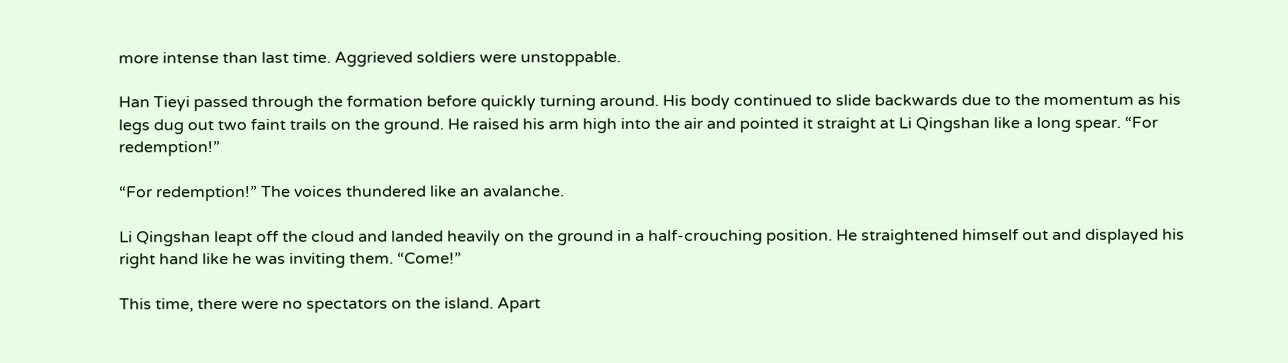more intense than last time. Aggrieved soldiers were unstoppable.

Han Tieyi passed through the formation before quickly turning around. His body continued to slide backwards due to the momentum as his legs dug out two faint trails on the ground. He raised his arm high into the air and pointed it straight at Li Qingshan like a long spear. “For redemption!”

“For redemption!” The voices thundered like an avalanche.

Li Qingshan leapt off the cloud and landed heavily on the ground in a half-crouching position. He straightened himself out and displayed his right hand like he was inviting them. “Come!”

This time, there were no spectators on the island. Apart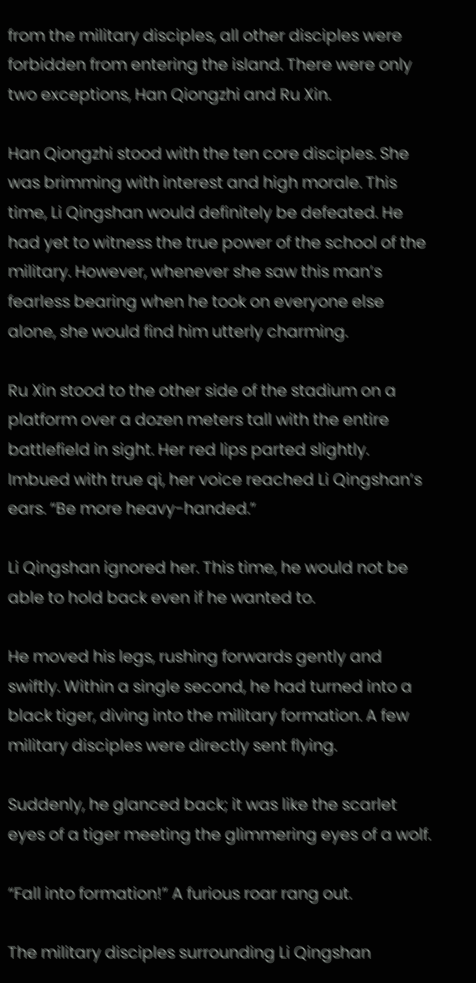from the military disciples, all other disciples were forbidden from entering the island. There were only two exceptions, Han Qiongzhi and Ru Xin.

Han Qiongzhi stood with the ten core disciples. She was brimming with interest and high morale. This time, Li Qingshan would definitely be defeated. He had yet to witness the true power of the school of the military. However, whenever she saw this man’s fearless bearing when he took on everyone else alone, she would find him utterly charming.

Ru Xin stood to the other side of the stadium on a platform over a dozen meters tall with the entire battlefield in sight. Her red lips parted slightly. Imbued with true qi, her voice reached Li Qingshan’s ears. “Be more heavy-handed.”

Li Qingshan ignored her. This time, he would not be able to hold back even if he wanted to.

He moved his legs, rushing forwards gently and swiftly. Within a single second, he had turned into a black tiger, diving into the military formation. A few military disciples were directly sent flying.

Suddenly, he glanced back; it was like the scarlet eyes of a tiger meeting the glimmering eyes of a wolf.

“Fall into formation!” A furious roar rang out.

The military disciples surrounding Li Qingshan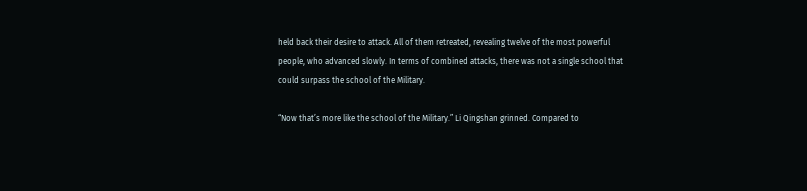held back their desire to attack. All of them retreated, revealing twelve of the most powerful people, who advanced slowly. In terms of combined attacks, there was not a single school that could surpass the school of the Military.

“Now that’s more like the school of the Military.” Li Qingshan grinned. Compared to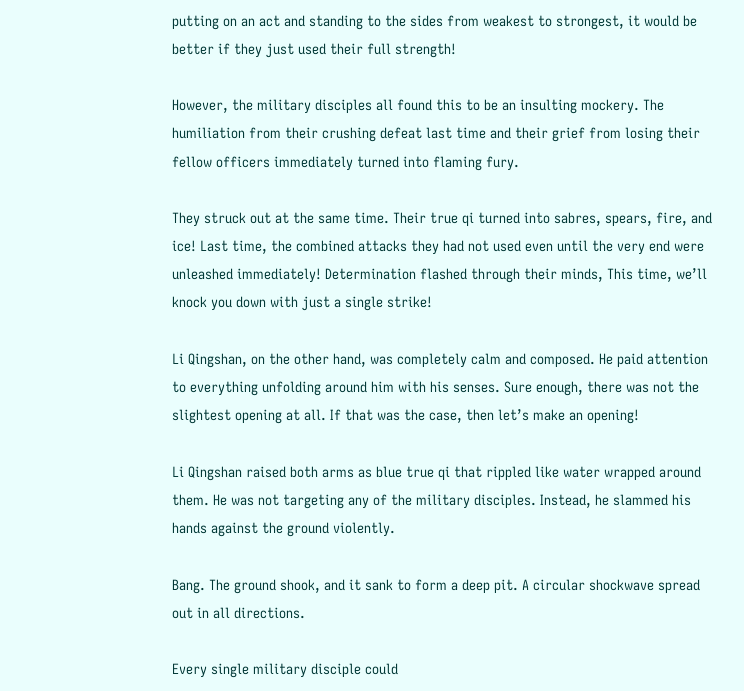putting on an act and standing to the sides from weakest to strongest, it would be better if they just used their full strength!

However, the military disciples all found this to be an insulting mockery. The humiliation from their crushing defeat last time and their grief from losing their fellow officers immediately turned into flaming fury.

They struck out at the same time. Their true qi turned into sabres, spears, fire, and ice! Last time, the combined attacks they had not used even until the very end were unleashed immediately! Determination flashed through their minds, This time, we’ll knock you down with just a single strike!

Li Qingshan, on the other hand, was completely calm and composed. He paid attention to everything unfolding around him with his senses. Sure enough, there was not the slightest opening at all. If that was the case, then let’s make an opening!

Li Qingshan raised both arms as blue true qi that rippled like water wrapped around them. He was not targeting any of the military disciples. Instead, he slammed his hands against the ground violently.

Bang. The ground shook, and it sank to form a deep pit. A circular shockwave spread out in all directions.

Every single military disciple could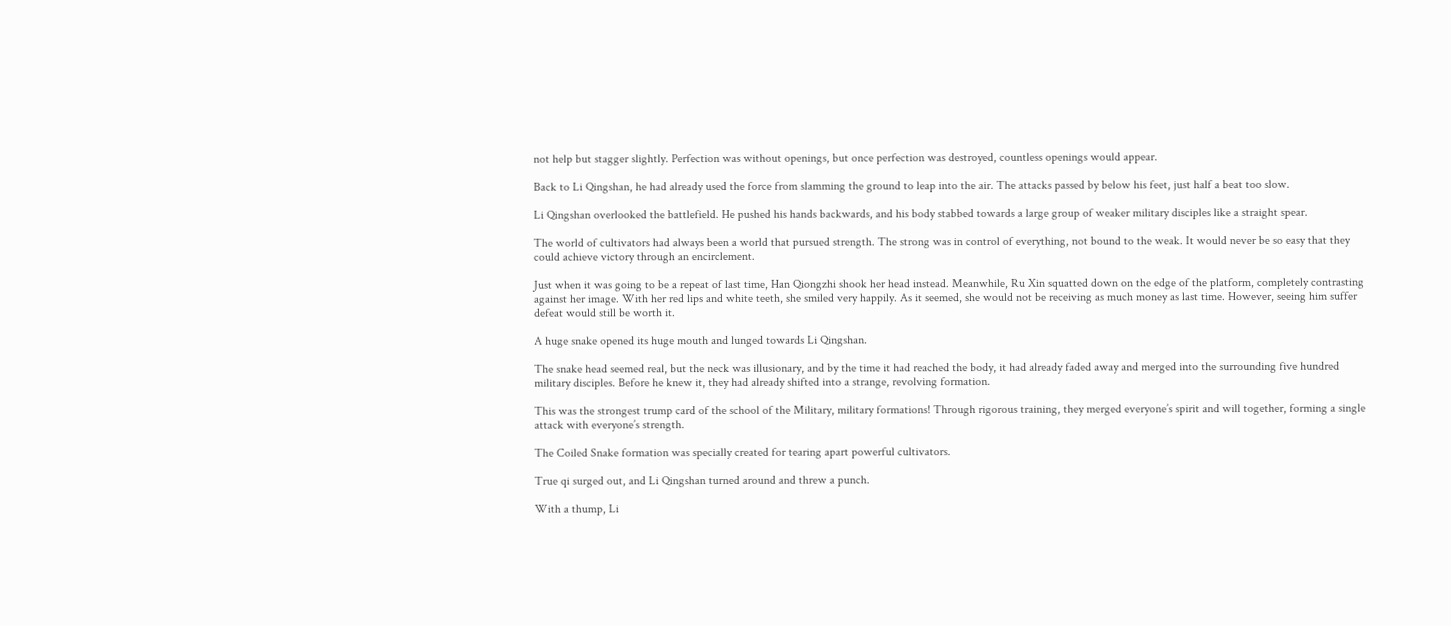not help but stagger slightly. Perfection was without openings, but once perfection was destroyed, countless openings would appear.

Back to Li Qingshan, he had already used the force from slamming the ground to leap into the air. The attacks passed by below his feet, just half a beat too slow.

Li Qingshan overlooked the battlefield. He pushed his hands backwards, and his body stabbed towards a large group of weaker military disciples like a straight spear.

The world of cultivators had always been a world that pursued strength. The strong was in control of everything, not bound to the weak. It would never be so easy that they could achieve victory through an encirclement.

Just when it was going to be a repeat of last time, Han Qiongzhi shook her head instead. Meanwhile, Ru Xin squatted down on the edge of the platform, completely contrasting against her image. With her red lips and white teeth, she smiled very happily. As it seemed, she would not be receiving as much money as last time. However, seeing him suffer defeat would still be worth it.

A huge snake opened its huge mouth and lunged towards Li Qingshan.

The snake head seemed real, but the neck was illusionary, and by the time it had reached the body, it had already faded away and merged into the surrounding five hundred military disciples. Before he knew it, they had already shifted into a strange, revolving formation.

This was the strongest trump card of the school of the Military, military formations! Through rigorous training, they merged everyone’s spirit and will together, forming a single attack with everyone’s strength.

The Coiled Snake formation was specially created for tearing apart powerful cultivators.

True qi surged out, and Li Qingshan turned around and threw a punch.

With a thump, Li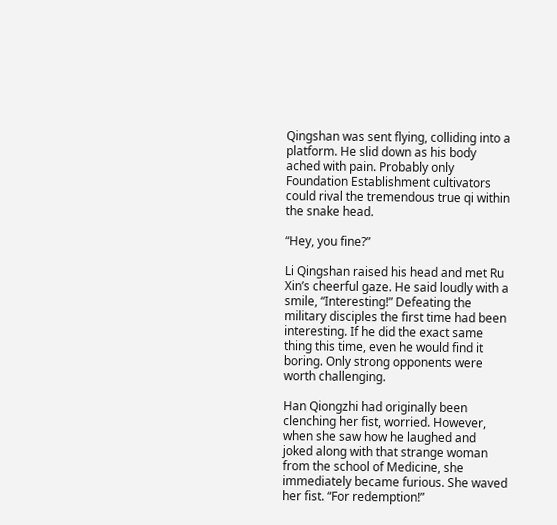Qingshan was sent flying, colliding into a platform. He slid down as his body ached with pain. Probably only Foundation Establishment cultivators could rival the tremendous true qi within the snake head.

“Hey, you fine?”

Li Qingshan raised his head and met Ru Xin’s cheerful gaze. He said loudly with a smile, “Interesting!” Defeating the military disciples the first time had been interesting. If he did the exact same thing this time, even he would find it boring. Only strong opponents were worth challenging.

Han Qiongzhi had originally been clenching her fist, worried. However, when she saw how he laughed and joked along with that strange woman from the school of Medicine, she immediately became furious. She waved her fist. “For redemption!”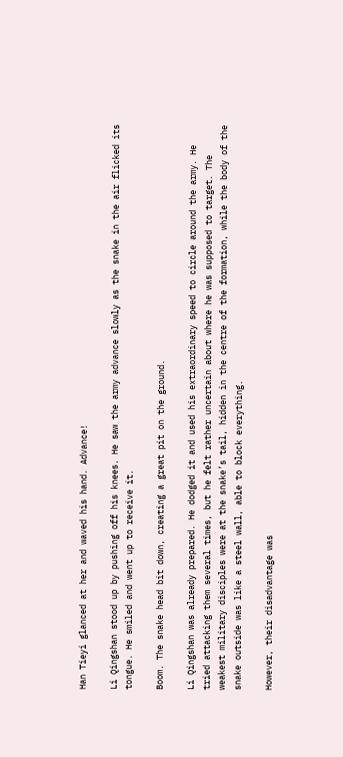Han Tieyi glanced at her and waved his hand. Advance!

Li Qingshan stood up by pushing off his knees. He saw the army advance slowly as the snake in the air flicked its tongue. He smiled and went up to receive it.

Boom. The snake head bit down, creating a great pit on the ground.

Li Qingshan was already prepared. He dodged it and used his extraordinary speed to circle around the army. He tried attacking them several times, but he felt rather uncertain about where he was supposed to target. The weakest military disciples were at the snake’s tail, hidden in the centre of the formation, while the body of the snake outside was like a steel wall, able to block everything.

However, their disadvantage was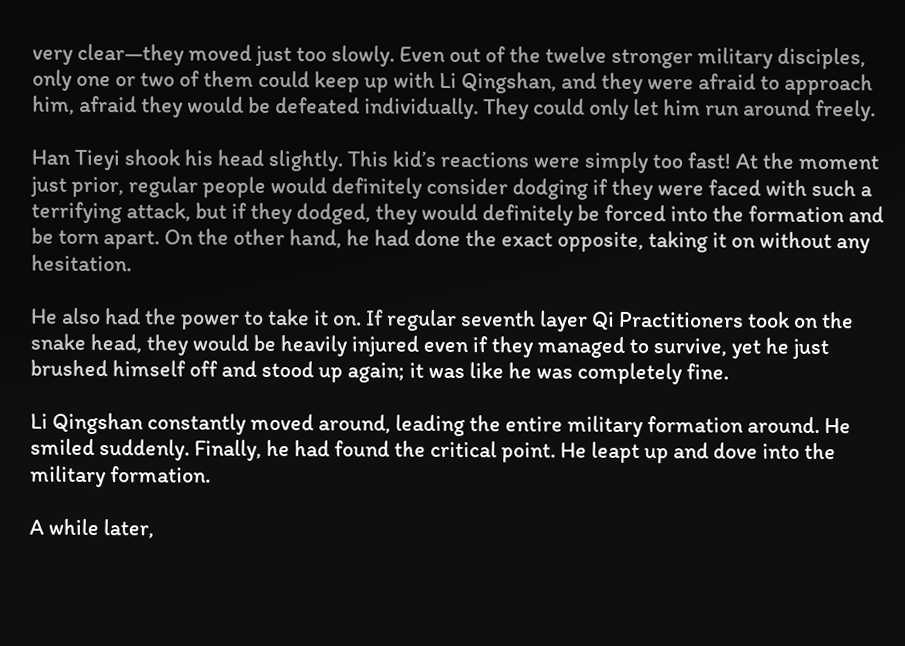very clear—they moved just too slowly. Even out of the twelve stronger military disciples, only one or two of them could keep up with Li Qingshan, and they were afraid to approach him, afraid they would be defeated individually. They could only let him run around freely.

Han Tieyi shook his head slightly. This kid’s reactions were simply too fast! At the moment just prior, regular people would definitely consider dodging if they were faced with such a terrifying attack, but if they dodged, they would definitely be forced into the formation and be torn apart. On the other hand, he had done the exact opposite, taking it on without any hesitation.

He also had the power to take it on. If regular seventh layer Qi Practitioners took on the snake head, they would be heavily injured even if they managed to survive, yet he just brushed himself off and stood up again; it was like he was completely fine.

Li Qingshan constantly moved around, leading the entire military formation around. He smiled suddenly. Finally, he had found the critical point. He leapt up and dove into the military formation.

A while later,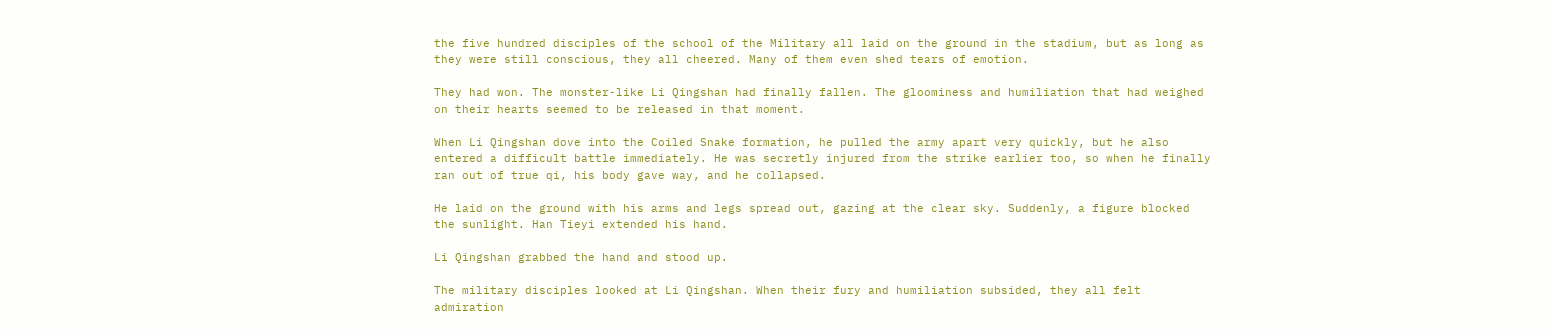the five hundred disciples of the school of the Military all laid on the ground in the stadium, but as long as they were still conscious, they all cheered. Many of them even shed tears of emotion.

They had won. The monster-like Li Qingshan had finally fallen. The gloominess and humiliation that had weighed on their hearts seemed to be released in that moment.

When Li Qingshan dove into the Coiled Snake formation, he pulled the army apart very quickly, but he also entered a difficult battle immediately. He was secretly injured from the strike earlier too, so when he finally ran out of true qi, his body gave way, and he collapsed.

He laid on the ground with his arms and legs spread out, gazing at the clear sky. Suddenly, a figure blocked the sunlight. Han Tieyi extended his hand.

Li Qingshan grabbed the hand and stood up.

The military disciples looked at Li Qingshan. When their fury and humiliation subsided, they all felt admiration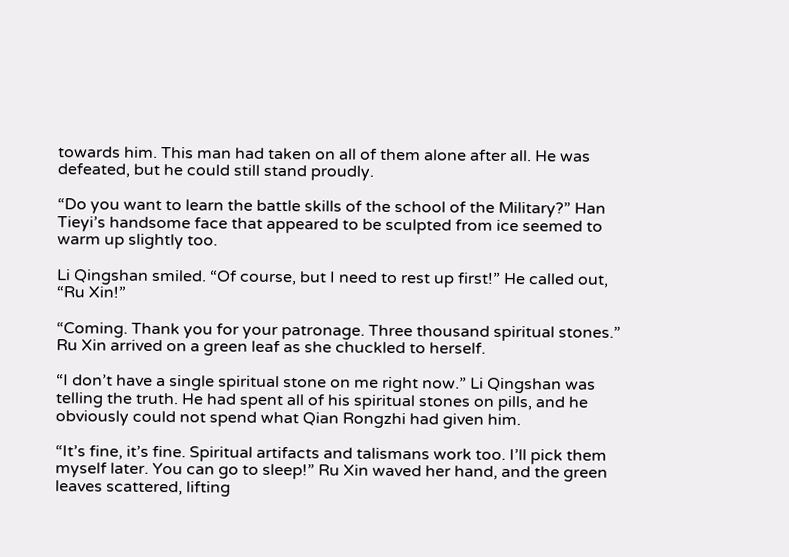towards him. This man had taken on all of them alone after all. He was defeated, but he could still stand proudly.

“Do you want to learn the battle skills of the school of the Military?” Han Tieyi’s handsome face that appeared to be sculpted from ice seemed to warm up slightly too.

Li Qingshan smiled. “Of course, but I need to rest up first!” He called out, “Ru Xin!”

“Coming. Thank you for your patronage. Three thousand spiritual stones.” Ru Xin arrived on a green leaf as she chuckled to herself.

“I don’t have a single spiritual stone on me right now.” Li Qingshan was telling the truth. He had spent all of his spiritual stones on pills, and he obviously could not spend what Qian Rongzhi had given him.

“It’s fine, it’s fine. Spiritual artifacts and talismans work too. I’ll pick them myself later. You can go to sleep!” Ru Xin waved her hand, and the green leaves scattered, lifting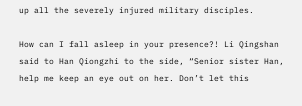up all the severely injured military disciples.

How can I fall asleep in your presence?! Li Qingshan said to Han Qiongzhi to the side, “Senior sister Han, help me keep an eye out on her. Don’t let this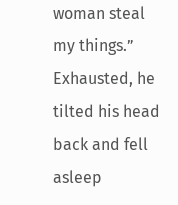woman steal my things.” Exhausted, he tilted his head back and fell asleep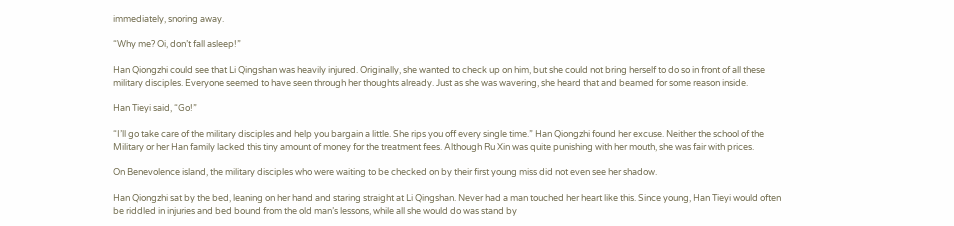immediately, snoring away.

“Why me? Oi, don’t fall asleep!”

Han Qiongzhi could see that Li Qingshan was heavily injured. Originally, she wanted to check up on him, but she could not bring herself to do so in front of all these military disciples. Everyone seemed to have seen through her thoughts already. Just as she was wavering, she heard that and beamed for some reason inside.

Han Tieyi said, “Go!”

“I’ll go take care of the military disciples and help you bargain a little. She rips you off every single time.” Han Qiongzhi found her excuse. Neither the school of the Military or her Han family lacked this tiny amount of money for the treatment fees. Although Ru Xin was quite punishing with her mouth, she was fair with prices.

On Benevolence island, the military disciples who were waiting to be checked on by their first young miss did not even see her shadow.

Han Qiongzhi sat by the bed, leaning on her hand and staring straight at Li Qingshan. Never had a man touched her heart like this. Since young, Han Tieyi would often be riddled in injuries and bed bound from the old man’s lessons, while all she would do was stand by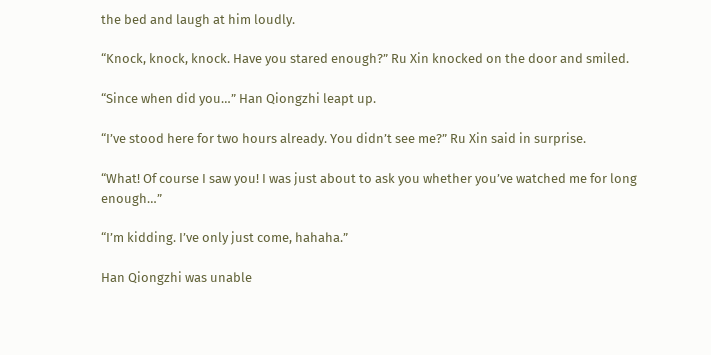the bed and laugh at him loudly.

“Knock, knock, knock. Have you stared enough?” Ru Xin knocked on the door and smiled.

“Since when did you…” Han Qiongzhi leapt up.

“I’ve stood here for two hours already. You didn’t see me?” Ru Xin said in surprise.

“What! Of course I saw you! I was just about to ask you whether you’ve watched me for long enough…”

“I’m kidding. I’ve only just come, hahaha.”

Han Qiongzhi was unable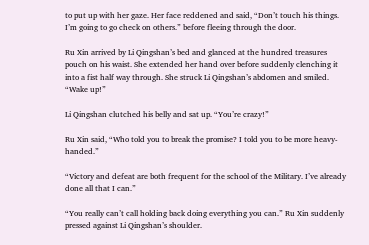to put up with her gaze. Her face reddened and said, “Don’t touch his things. I’m going to go check on others.” before fleeing through the door.

Ru Xin arrived by Li Qingshan’s bed and glanced at the hundred treasures pouch on his waist. She extended her hand over before suddenly clenching it into a fist half way through. She struck Li Qingshan’s abdomen and smiled. “Wake up!”

Li Qingshan clutched his belly and sat up. “You’re crazy!”

Ru Xin said, “Who told you to break the promise? I told you to be more heavy-handed.”

“Victory and defeat are both frequent for the school of the Military. I’ve already done all that I can.”

“You really can’t call holding back doing everything you can.” Ru Xin suddenly pressed against Li Qingshan’s shoulder.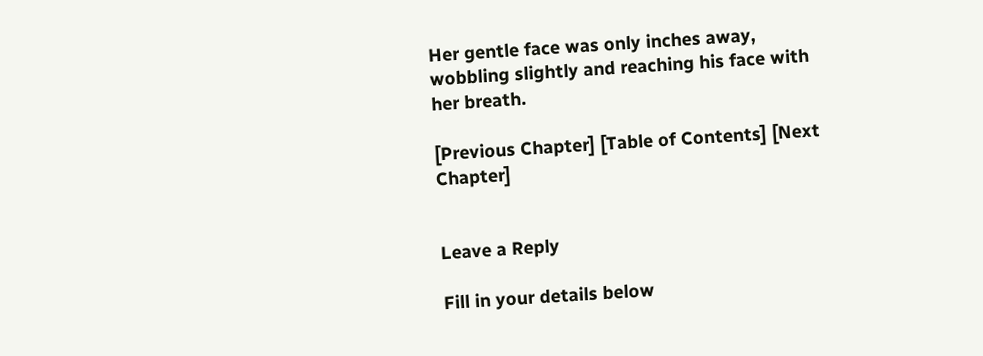Her gentle face was only inches away, wobbling slightly and reaching his face with her breath.

[Previous Chapter] [Table of Contents] [Next Chapter]


Leave a Reply

Fill in your details below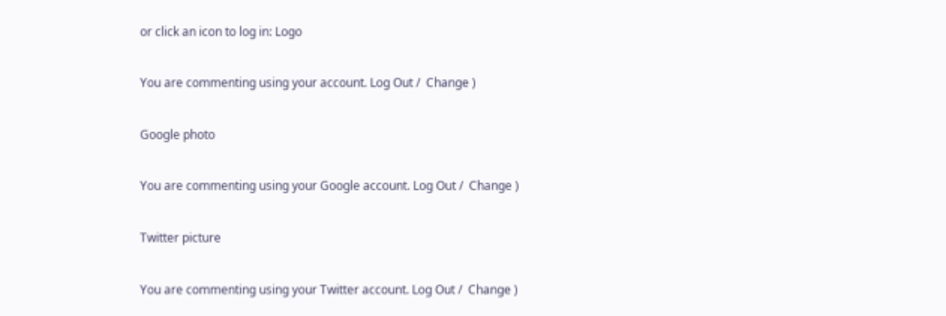or click an icon to log in: Logo

You are commenting using your account. Log Out /  Change )

Google photo

You are commenting using your Google account. Log Out /  Change )

Twitter picture

You are commenting using your Twitter account. Log Out /  Change )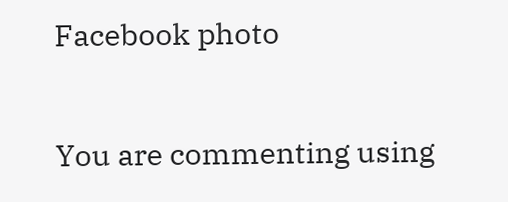Facebook photo

You are commenting using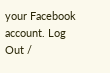your Facebook account. Log Out /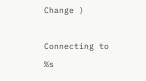Change )

Connecting to %s